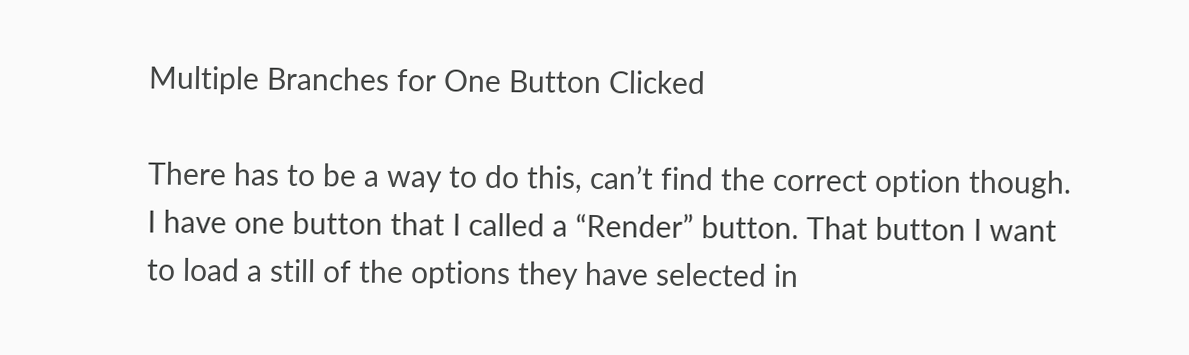Multiple Branches for One Button Clicked

There has to be a way to do this, can’t find the correct option though. I have one button that I called a “Render” button. That button I want to load a still of the options they have selected in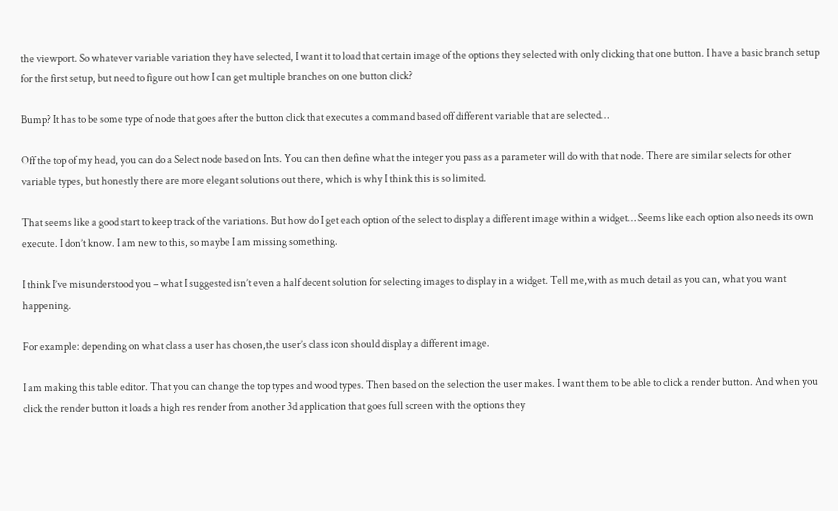the viewport. So whatever variable variation they have selected, I want it to load that certain image of the options they selected with only clicking that one button. I have a basic branch setup for the first setup, but need to figure out how I can get multiple branches on one button click?

Bump? It has to be some type of node that goes after the button click that executes a command based off different variable that are selected…

Off the top of my head, you can do a Select node based on Ints. You can then define what the integer you pass as a parameter will do with that node. There are similar selects for other variable types, but honestly there are more elegant solutions out there, which is why I think this is so limited.

That seems like a good start to keep track of the variations. But how do I get each option of the select to display a different image within a widget… Seems like each option also needs its own execute. I don’t know. I am new to this, so maybe I am missing something.

I think I’ve misunderstood you – what I suggested isn’t even a half decent solution for selecting images to display in a widget. Tell me,with as much detail as you can, what you want happening.

For example: depending on what class a user has chosen,the user’s class icon should display a different image.

I am making this table editor. That you can change the top types and wood types. Then based on the selection the user makes. I want them to be able to click a render button. And when you click the render button it loads a high res render from another 3d application that goes full screen with the options they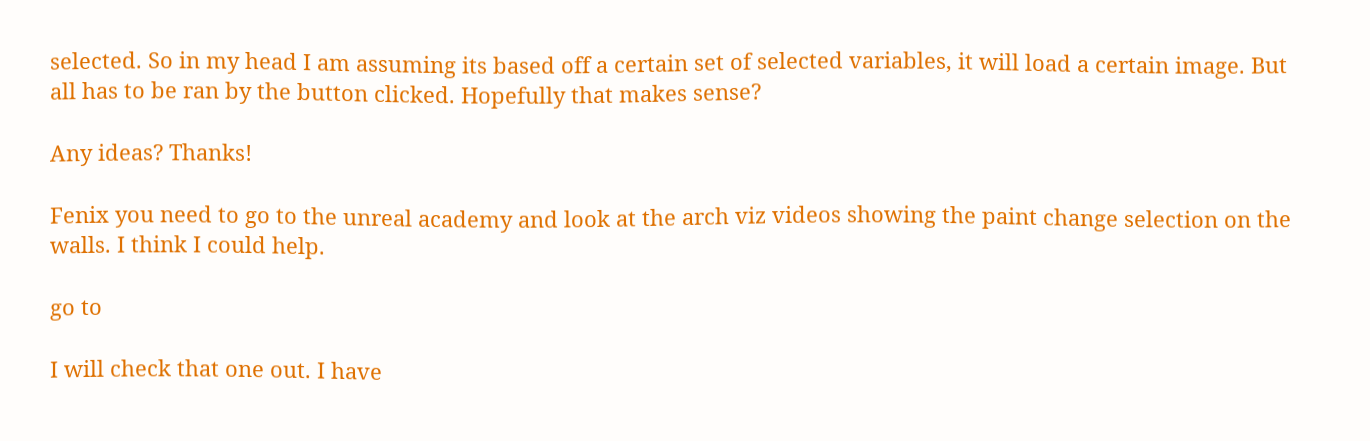selected. So in my head I am assuming its based off a certain set of selected variables, it will load a certain image. But all has to be ran by the button clicked. Hopefully that makes sense?

Any ideas? Thanks!

Fenix you need to go to the unreal academy and look at the arch viz videos showing the paint change selection on the walls. I think I could help.

go to

I will check that one out. I have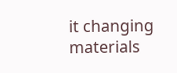it changing materials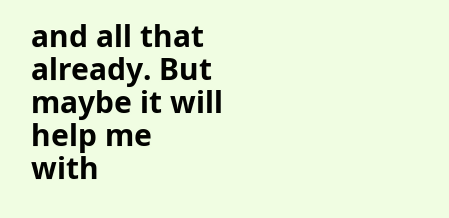and all that already. But maybe it will help me with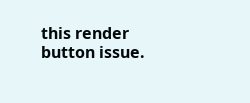this render button issue.